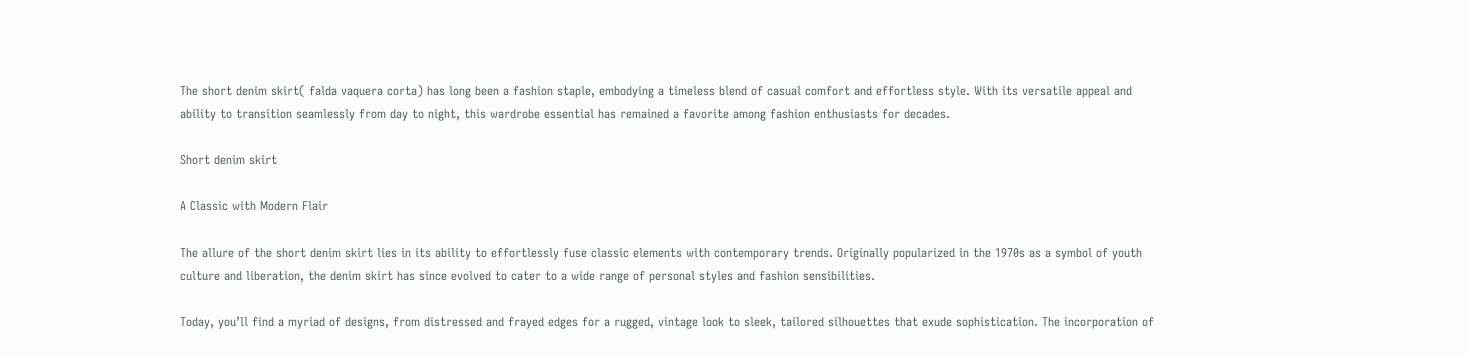The short denim skirt( falda vaquera corta) has long been a fashion staple, embodying a timeless blend of casual comfort and effortless style. With its versatile appeal and ability to transition seamlessly from day to night, this wardrobe essential has remained a favorite among fashion enthusiasts for decades.

Short denim skirt

A Classic with Modern Flair

The allure of the short denim skirt lies in its ability to effortlessly fuse classic elements with contemporary trends. Originally popularized in the 1970s as a symbol of youth culture and liberation, the denim skirt has since evolved to cater to a wide range of personal styles and fashion sensibilities.

Today, you’ll find a myriad of designs, from distressed and frayed edges for a rugged, vintage look to sleek, tailored silhouettes that exude sophistication. The incorporation of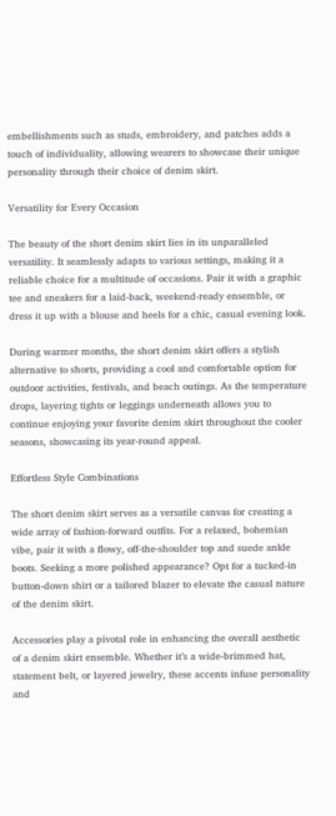embellishments such as studs, embroidery, and patches adds a touch of individuality, allowing wearers to showcase their unique personality through their choice of denim skirt.

Versatility for Every Occasion

The beauty of the short denim skirt lies in its unparalleled versatility. It seamlessly adapts to various settings, making it a reliable choice for a multitude of occasions. Pair it with a graphic tee and sneakers for a laid-back, weekend-ready ensemble, or dress it up with a blouse and heels for a chic, casual evening look.

During warmer months, the short denim skirt offers a stylish alternative to shorts, providing a cool and comfortable option for outdoor activities, festivals, and beach outings. As the temperature drops, layering tights or leggings underneath allows you to continue enjoying your favorite denim skirt throughout the cooler seasons, showcasing its year-round appeal.

Effortless Style Combinations

The short denim skirt serves as a versatile canvas for creating a wide array of fashion-forward outfits. For a relaxed, bohemian vibe, pair it with a flowy, off-the-shoulder top and suede ankle boots. Seeking a more polished appearance? Opt for a tucked-in button-down shirt or a tailored blazer to elevate the casual nature of the denim skirt.

Accessories play a pivotal role in enhancing the overall aesthetic of a denim skirt ensemble. Whether it’s a wide-brimmed hat, statement belt, or layered jewelry, these accents infuse personality and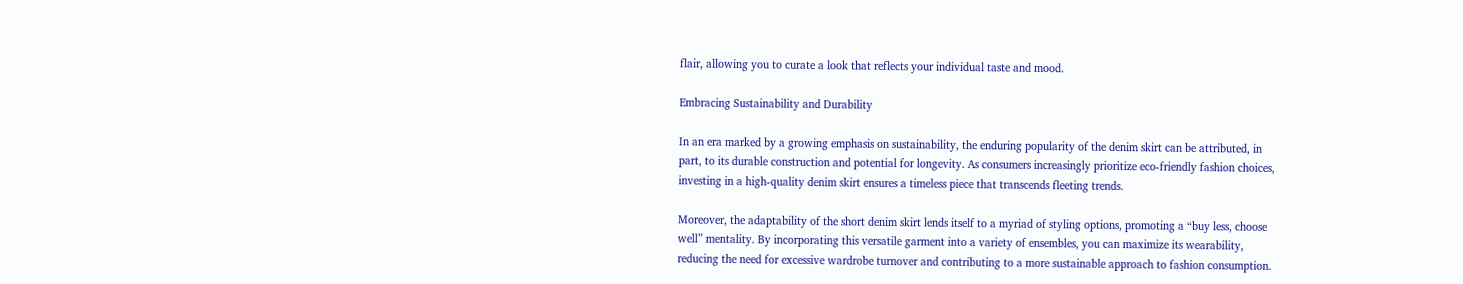flair, allowing you to curate a look that reflects your individual taste and mood.

Embracing Sustainability and Durability

In an era marked by a growing emphasis on sustainability, the enduring popularity of the denim skirt can be attributed, in part, to its durable construction and potential for longevity. As consumers increasingly prioritize eco-friendly fashion choices, investing in a high-quality denim skirt ensures a timeless piece that transcends fleeting trends.

Moreover, the adaptability of the short denim skirt lends itself to a myriad of styling options, promoting a “buy less, choose well” mentality. By incorporating this versatile garment into a variety of ensembles, you can maximize its wearability, reducing the need for excessive wardrobe turnover and contributing to a more sustainable approach to fashion consumption.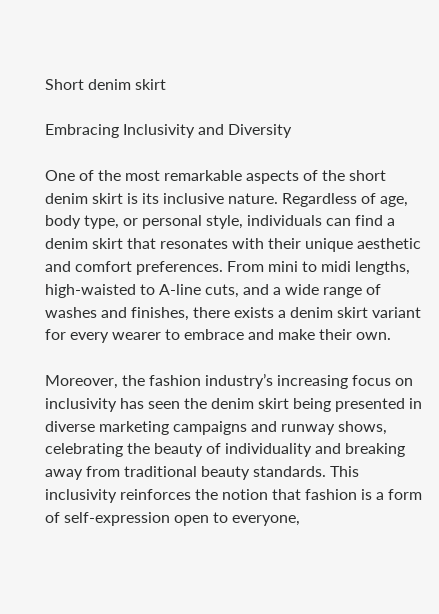Short denim skirt

Embracing Inclusivity and Diversity

One of the most remarkable aspects of the short denim skirt is its inclusive nature. Regardless of age, body type, or personal style, individuals can find a denim skirt that resonates with their unique aesthetic and comfort preferences. From mini to midi lengths, high-waisted to A-line cuts, and a wide range of washes and finishes, there exists a denim skirt variant for every wearer to embrace and make their own.

Moreover, the fashion industry’s increasing focus on inclusivity has seen the denim skirt being presented in diverse marketing campaigns and runway shows, celebrating the beauty of individuality and breaking away from traditional beauty standards. This inclusivity reinforces the notion that fashion is a form of self-expression open to everyone,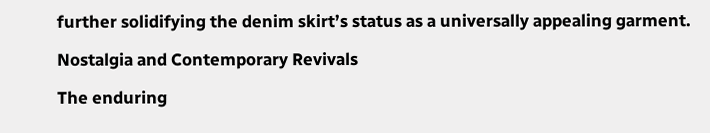further solidifying the denim skirt’s status as a universally appealing garment.

Nostalgia and Contemporary Revivals

The enduring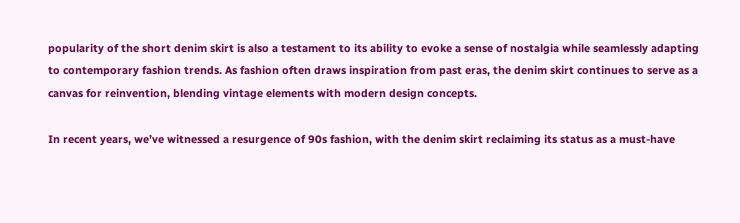popularity of the short denim skirt is also a testament to its ability to evoke a sense of nostalgia while seamlessly adapting to contemporary fashion trends. As fashion often draws inspiration from past eras, the denim skirt continues to serve as a canvas for reinvention, blending vintage elements with modern design concepts.

In recent years, we’ve witnessed a resurgence of 90s fashion, with the denim skirt reclaiming its status as a must-have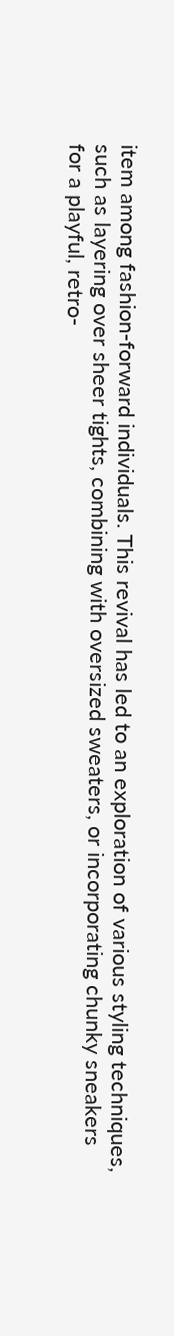item among fashion-forward individuals. This revival has led to an exploration of various styling techniques, such as layering over sheer tights, combining with oversized sweaters, or incorporating chunky sneakers for a playful, retro-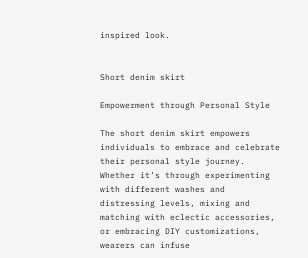inspired look.


Short denim skirt

Empowerment through Personal Style

The short denim skirt empowers individuals to embrace and celebrate their personal style journey. Whether it’s through experimenting with different washes and distressing levels, mixing and matching with eclectic accessories, or embracing DIY customizations, wearers can infuse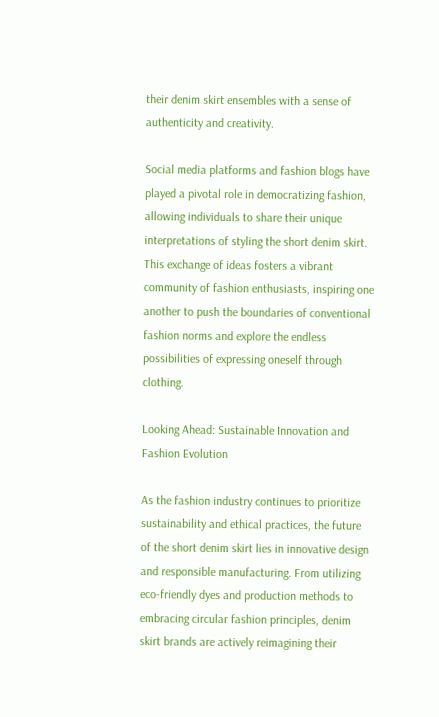their denim skirt ensembles with a sense of authenticity and creativity.

Social media platforms and fashion blogs have played a pivotal role in democratizing fashion, allowing individuals to share their unique interpretations of styling the short denim skirt. This exchange of ideas fosters a vibrant community of fashion enthusiasts, inspiring one another to push the boundaries of conventional fashion norms and explore the endless possibilities of expressing oneself through clothing.

Looking Ahead: Sustainable Innovation and Fashion Evolution

As the fashion industry continues to prioritize sustainability and ethical practices, the future of the short denim skirt lies in innovative design and responsible manufacturing. From utilizing eco-friendly dyes and production methods to embracing circular fashion principles, denim skirt brands are actively reimagining their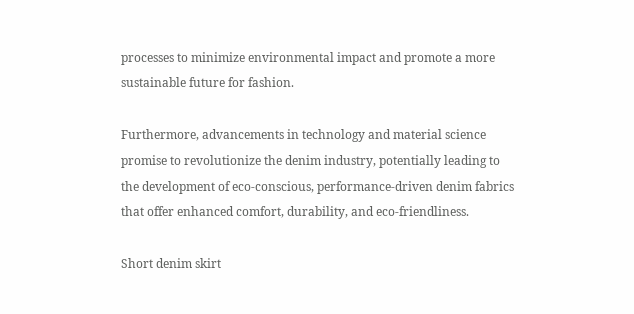processes to minimize environmental impact and promote a more sustainable future for fashion.

Furthermore, advancements in technology and material science promise to revolutionize the denim industry, potentially leading to the development of eco-conscious, performance-driven denim fabrics that offer enhanced comfort, durability, and eco-friendliness.

Short denim skirt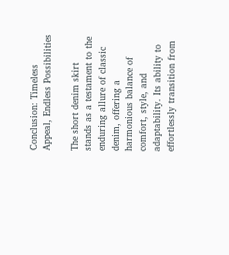Conclusion: Timeless Appeal, Endless Possibilities

The short denim skirt stands as a testament to the enduring allure of classic denim, offering a harmonious balance of comfort, style, and adaptability. Its ability to effortlessly transition from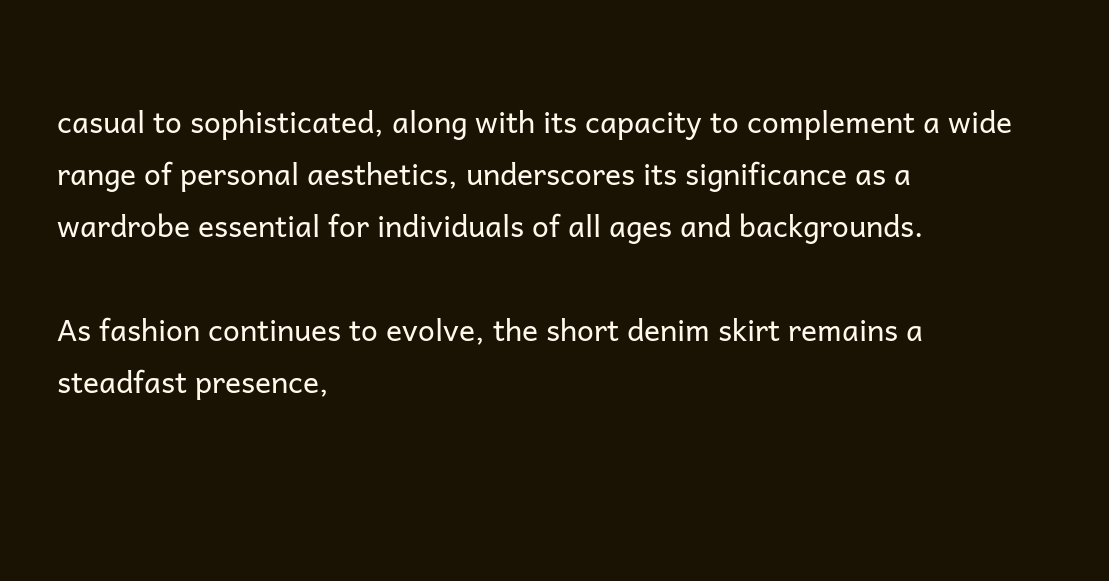casual to sophisticated, along with its capacity to complement a wide range of personal aesthetics, underscores its significance as a wardrobe essential for individuals of all ages and backgrounds.

As fashion continues to evolve, the short denim skirt remains a steadfast presence,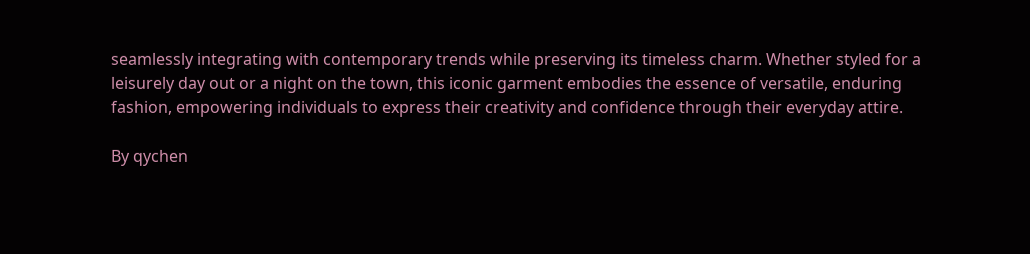seamlessly integrating with contemporary trends while preserving its timeless charm. Whether styled for a leisurely day out or a night on the town, this iconic garment embodies the essence of versatile, enduring fashion, empowering individuals to express their creativity and confidence through their everyday attire.

By qychen